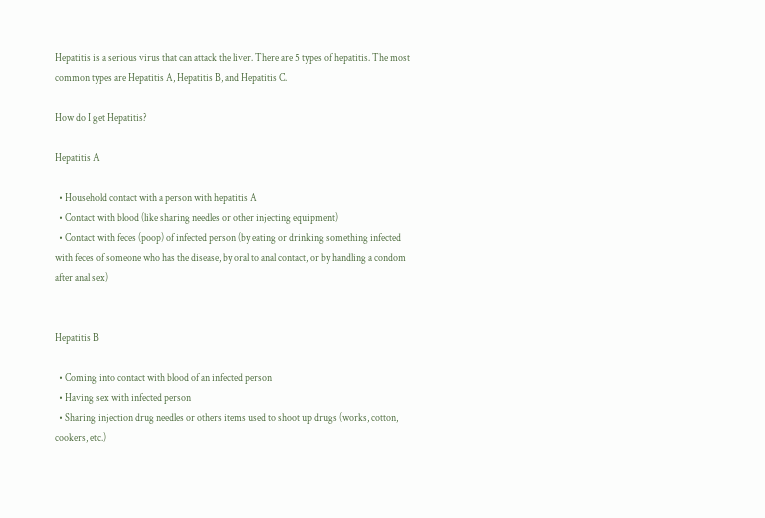Hepatitis is a serious virus that can attack the liver. There are 5 types of hepatitis. The most common types are Hepatitis A, Hepatitis B, and Hepatitis C.

How do I get Hepatitis?

Hepatitis A

  • Household contact with a person with hepatitis A
  • Contact with blood (like sharing needles or other injecting equipment)
  • Contact with feces (poop) of infected person (by eating or drinking something infected with feces of someone who has the disease, by oral to anal contact, or by handling a condom after anal sex)


Hepatitis B

  • Coming into contact with blood of an infected person
  • Having sex with infected person
  • Sharing injection drug needles or others items used to shoot up drugs (works, cotton, cookers, etc.)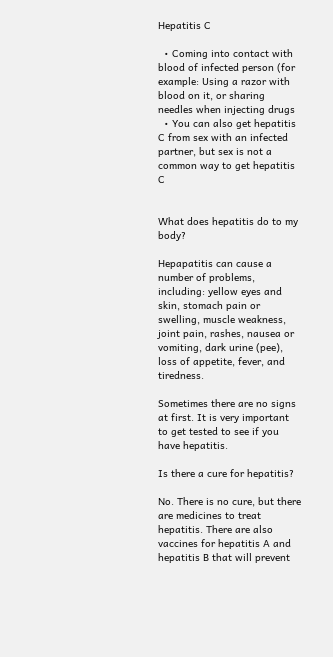Hepatitis C

  • Coming into contact with blood of infected person (for example: Using a razor with blood on it, or sharing needles when injecting drugs
  • You can also get hepatitis C from sex with an infected partner, but sex is not a common way to get hepatitis C


What does hepatitis do to my body?

Hepapatitis can cause a number of problems, including: yellow eyes and skin, stomach pain or swelling, muscle weakness, joint pain, rashes, nausea or vomiting, dark urine (pee), loss of appetite, fever, and tiredness.

Sometimes there are no signs at first. It is very important to get tested to see if you have hepatitis.

Is there a cure for hepatitis?

No. There is no cure, but there are medicines to treat hepatitis. There are also vaccines for hepatitis A and hepatitis B that will prevent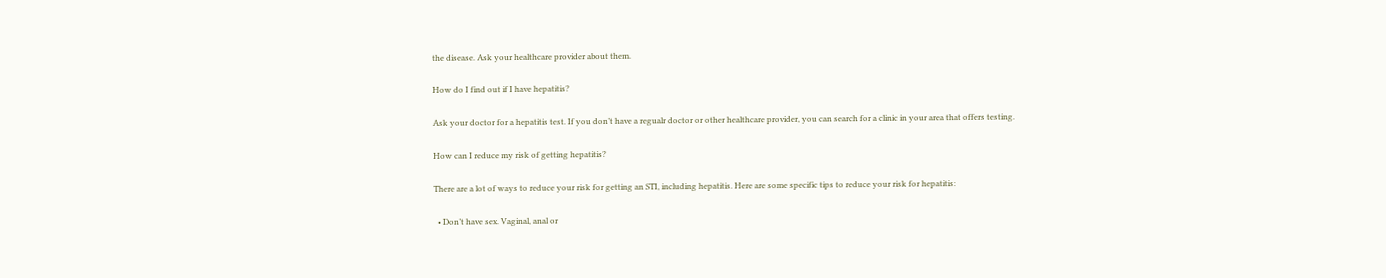the disease. Ask your healthcare provider about them.

How do I find out if I have hepatitis?

Ask your doctor for a hepatitis test. If you don’t have a regualr doctor or other healthcare provider, you can search for a clinic in your area that offers testing.

How can I reduce my risk of getting hepatitis?

There are a lot of ways to reduce your risk for getting an STI, including hepatitis. Here are some specific tips to reduce your risk for hepatitis:

  • Don’t have sex. Vaginal, anal or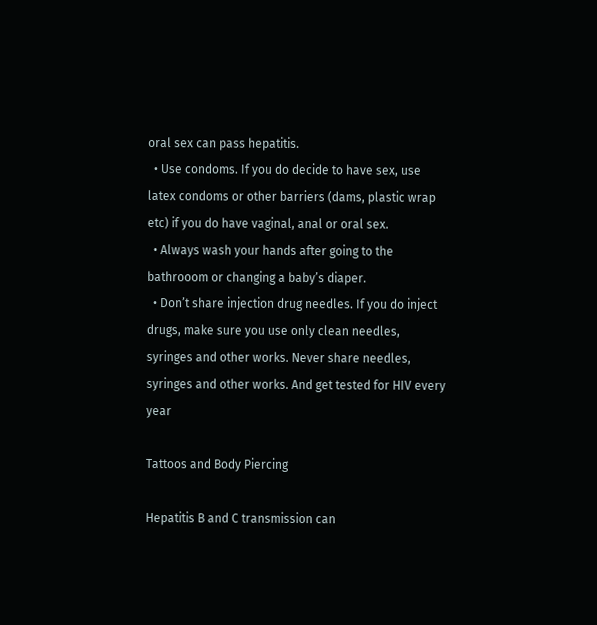oral sex can pass hepatitis.
  • Use condoms. If you do decide to have sex, use latex condoms or other barriers (dams, plastic wrap etc) if you do have vaginal, anal or oral sex.
  • Always wash your hands after going to the bathrooom or changing a baby’s diaper.
  • Don’t share injection drug needles. If you do inject drugs, make sure you use only clean needles, syringes and other works. Never share needles, syringes and other works. And get tested for HIV every year

Tattoos and Body Piercing

Hepatitis B and C transmission can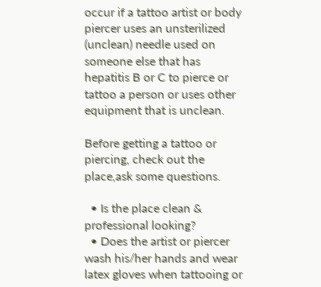occur if a tattoo artist or body piercer uses an unsterilized (unclean) needle used on someone else that has hepatitis B or C to pierce or tattoo a person or uses other equipment that is unclean.

Before getting a tattoo or piercing, check out the place,ask some questions.

  • Is the place clean & professional looking?
  • Does the artist or piercer wash his/her hands and wear latex gloves when tattooing or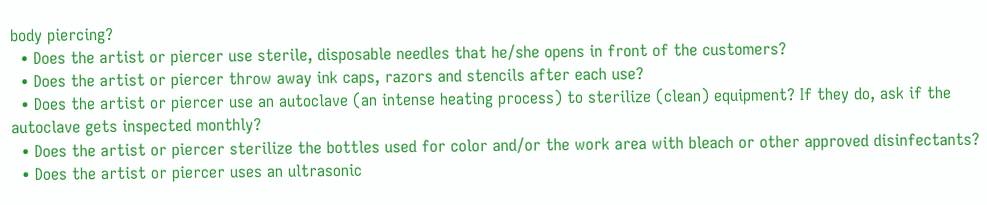body piercing?
  • Does the artist or piercer use sterile, disposable needles that he/she opens in front of the customers?
  • Does the artist or piercer throw away ink caps, razors and stencils after each use?
  • Does the artist or piercer use an autoclave (an intense heating process) to sterilize (clean) equipment? If they do, ask if the autoclave gets inspected monthly?
  • Does the artist or piercer sterilize the bottles used for color and/or the work area with bleach or other approved disinfectants?
  • Does the artist or piercer uses an ultrasonic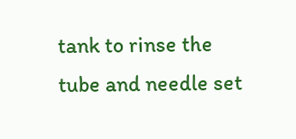tank to rinse the tube and needle set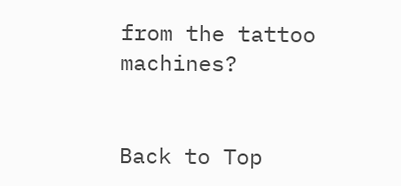from the tattoo machines?


Back to Top